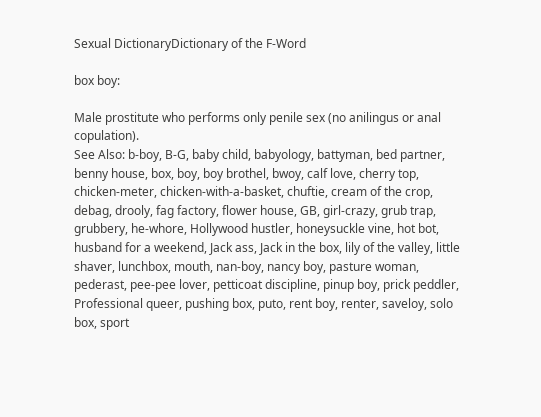Sexual DictionaryDictionary of the F-Word

box boy:

Male prostitute who performs only penile sex (no anilingus or anal copulation).
See Also: b-boy, B-G, baby child, babyology, battyman, bed partner, benny house, box, boy, boy brothel, bwoy, calf love, cherry top, chicken-meter, chicken-with-a-basket, chuftie, cream of the crop, debag, drooly, fag factory, flower house, GB, girl-crazy, grub trap, grubbery, he-whore, Hollywood hustler, honeysuckle vine, hot bot, husband for a weekend, Jack ass, Jack in the box, lily of the valley, little shaver, lunchbox, mouth, nan-boy, nancy boy, pasture woman, pederast, pee-pee lover, petticoat discipline, pinup boy, prick peddler, Professional queer, pushing box, puto, rent boy, renter, saveloy, solo box, sport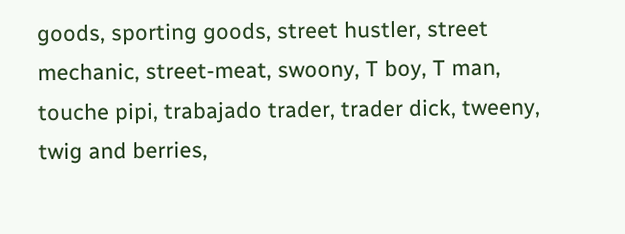goods, sporting goods, street hustler, street mechanic, street-meat, swoony, T boy, T man, touche pipi, trabajado trader, trader dick, tweeny, twig and berries,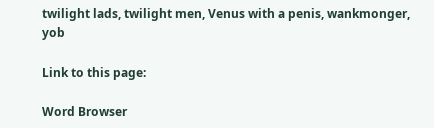twilight lads, twilight men, Venus with a penis, wankmonger, yob

Link to this page:

Word Browser